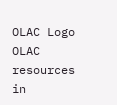OLAC Logo OLAC resources in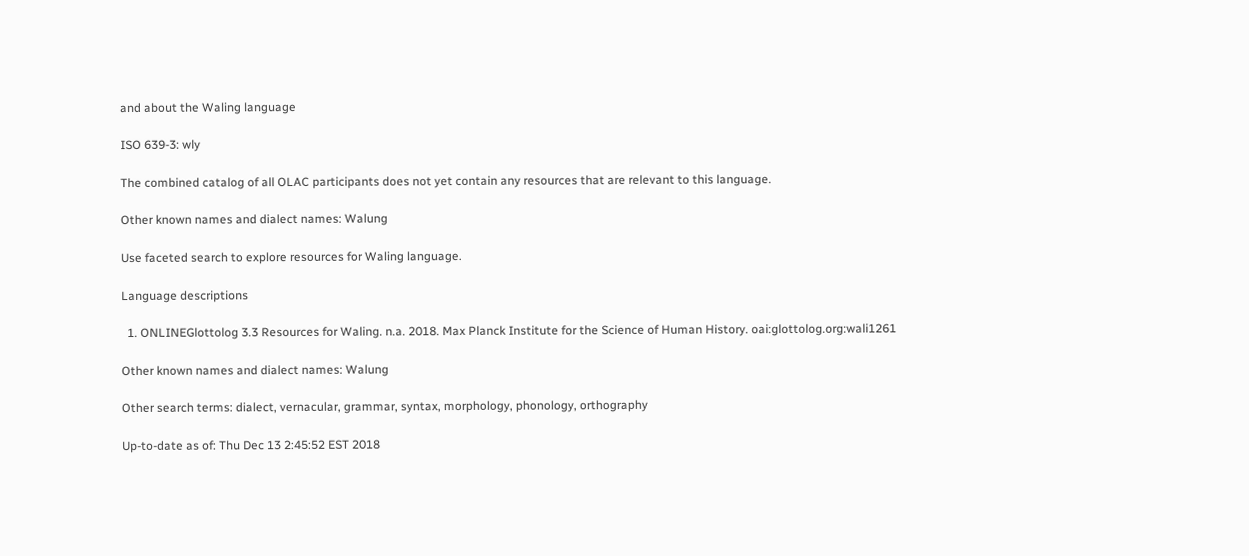and about the Waling language

ISO 639-3: wly

The combined catalog of all OLAC participants does not yet contain any resources that are relevant to this language.

Other known names and dialect names: Walung

Use faceted search to explore resources for Waling language.

Language descriptions

  1. ONLINEGlottolog 3.3 Resources for Waling. n.a. 2018. Max Planck Institute for the Science of Human History. oai:glottolog.org:wali1261

Other known names and dialect names: Walung

Other search terms: dialect, vernacular, grammar, syntax, morphology, phonology, orthography

Up-to-date as of: Thu Dec 13 2:45:52 EST 2018